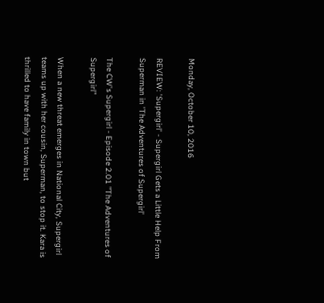Monday, October 10, 2016

REVIEW: 'Supergirl' - Supergirl Gets a Little Help From Superman in 'The Adventures of Supergirl'

The CW's Supergirl - Episode 2.01 "The Adventures of Supergirl"

When a new threat emerges in National City, Supergirl teams up with her cousin, Superman, to stop it. Kara is thrilled to have family in town but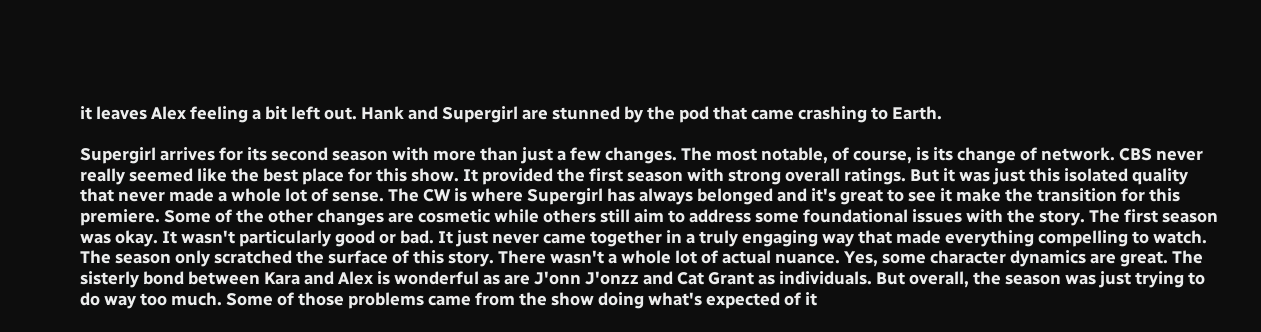it leaves Alex feeling a bit left out. Hank and Supergirl are stunned by the pod that came crashing to Earth.

Supergirl arrives for its second season with more than just a few changes. The most notable, of course, is its change of network. CBS never really seemed like the best place for this show. It provided the first season with strong overall ratings. But it was just this isolated quality that never made a whole lot of sense. The CW is where Supergirl has always belonged and it's great to see it make the transition for this premiere. Some of the other changes are cosmetic while others still aim to address some foundational issues with the story. The first season was okay. It wasn't particularly good or bad. It just never came together in a truly engaging way that made everything compelling to watch. The season only scratched the surface of this story. There wasn't a whole lot of actual nuance. Yes, some character dynamics are great. The sisterly bond between Kara and Alex is wonderful as are J'onn J'onzz and Cat Grant as individuals. But overall, the season was just trying to do way too much. Some of those problems came from the show doing what's expected of it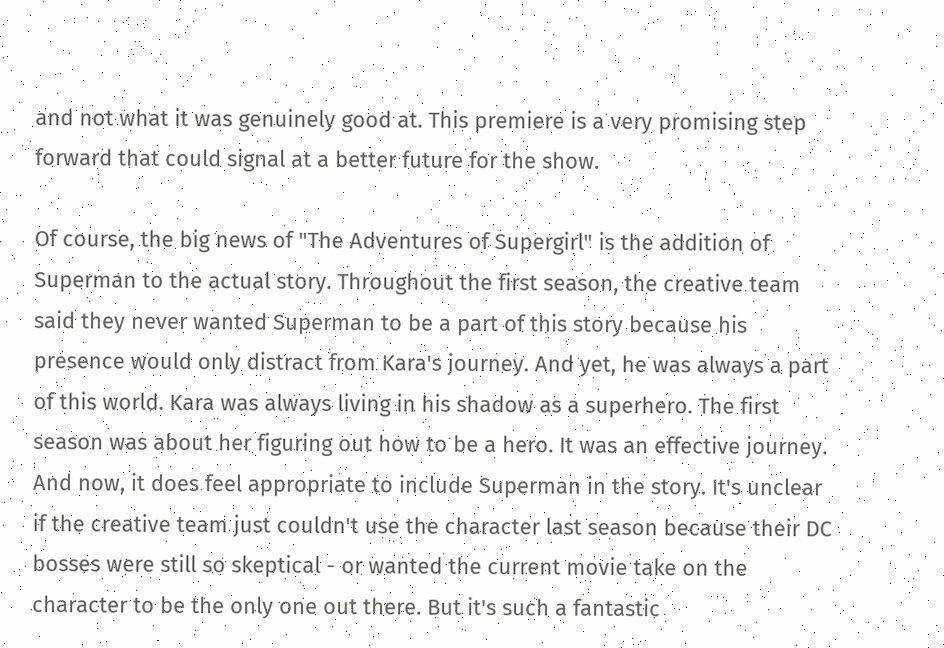and not what it was genuinely good at. This premiere is a very promising step forward that could signal at a better future for the show.

Of course, the big news of "The Adventures of Supergirl" is the addition of Superman to the actual story. Throughout the first season, the creative team said they never wanted Superman to be a part of this story because his presence would only distract from Kara's journey. And yet, he was always a part of this world. Kara was always living in his shadow as a superhero. The first season was about her figuring out how to be a hero. It was an effective journey. And now, it does feel appropriate to include Superman in the story. It's unclear if the creative team just couldn't use the character last season because their DC bosses were still so skeptical - or wanted the current movie take on the character to be the only one out there. But it's such a fantastic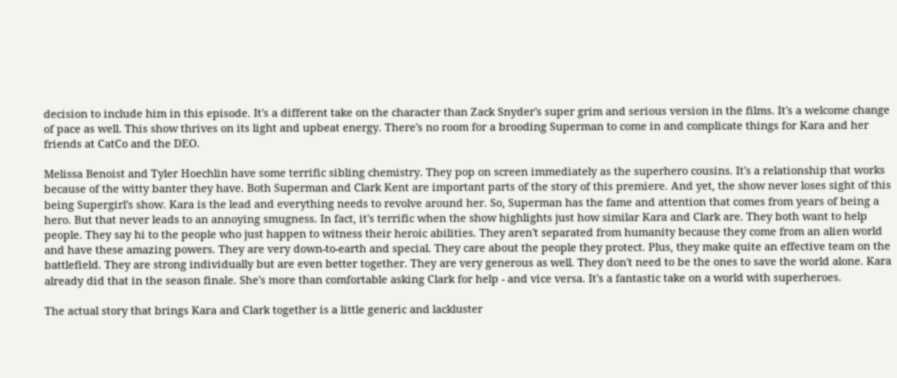decision to include him in this episode. It's a different take on the character than Zack Snyder's super grim and serious version in the films. It's a welcome change of pace as well. This show thrives on its light and upbeat energy. There's no room for a brooding Superman to come in and complicate things for Kara and her friends at CatCo and the DEO.

Melissa Benoist and Tyler Hoechlin have some terrific sibling chemistry. They pop on screen immediately as the superhero cousins. It's a relationship that works because of the witty banter they have. Both Superman and Clark Kent are important parts of the story of this premiere. And yet, the show never loses sight of this being Supergirl's show. Kara is the lead and everything needs to revolve around her. So, Superman has the fame and attention that comes from years of being a hero. But that never leads to an annoying smugness. In fact, it's terrific when the show highlights just how similar Kara and Clark are. They both want to help people. They say hi to the people who just happen to witness their heroic abilities. They aren't separated from humanity because they come from an alien world and have these amazing powers. They are very down-to-earth and special. They care about the people they protect. Plus, they make quite an effective team on the battlefield. They are strong individually but are even better together. They are very generous as well. They don't need to be the ones to save the world alone. Kara already did that in the season finale. She's more than comfortable asking Clark for help - and vice versa. It's a fantastic take on a world with superheroes.

The actual story that brings Kara and Clark together is a little generic and lackluster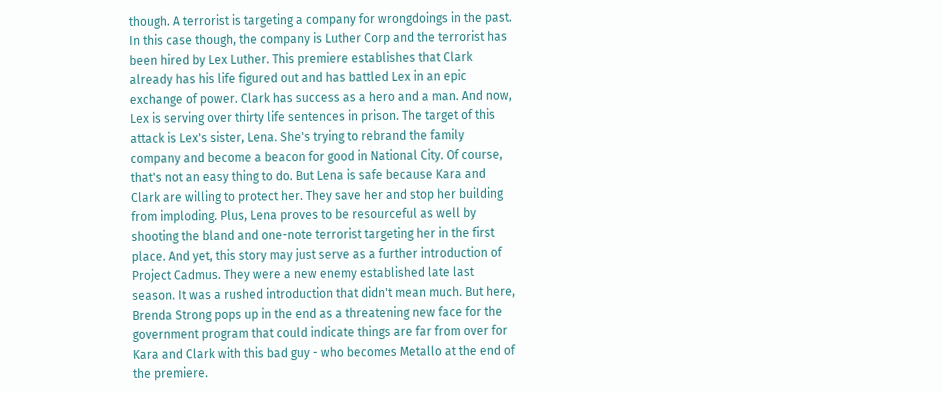though. A terrorist is targeting a company for wrongdoings in the past. In this case though, the company is Luther Corp and the terrorist has been hired by Lex Luther. This premiere establishes that Clark already has his life figured out and has battled Lex in an epic exchange of power. Clark has success as a hero and a man. And now, Lex is serving over thirty life sentences in prison. The target of this attack is Lex's sister, Lena. She's trying to rebrand the family company and become a beacon for good in National City. Of course, that's not an easy thing to do. But Lena is safe because Kara and Clark are willing to protect her. They save her and stop her building from imploding. Plus, Lena proves to be resourceful as well by shooting the bland and one-note terrorist targeting her in the first place. And yet, this story may just serve as a further introduction of Project Cadmus. They were a new enemy established late last season. It was a rushed introduction that didn't mean much. But here, Brenda Strong pops up in the end as a threatening new face for the government program that could indicate things are far from over for Kara and Clark with this bad guy - who becomes Metallo at the end of the premiere.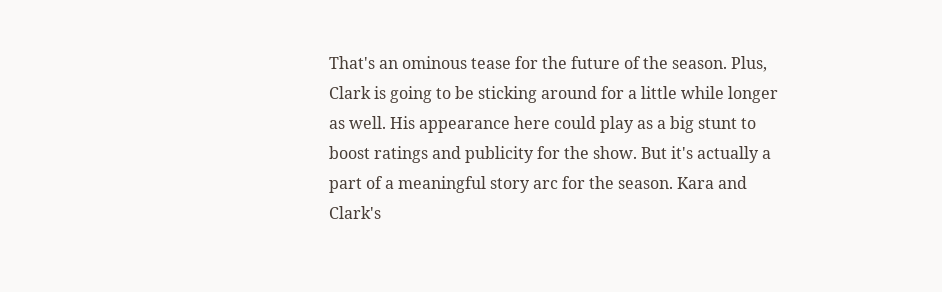That's an ominous tease for the future of the season. Plus, Clark is going to be sticking around for a little while longer as well. His appearance here could play as a big stunt to boost ratings and publicity for the show. But it's actually a part of a meaningful story arc for the season. Kara and Clark's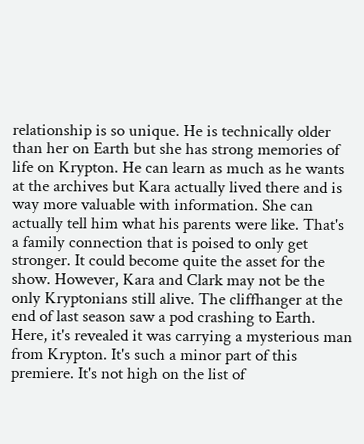relationship is so unique. He is technically older than her on Earth but she has strong memories of life on Krypton. He can learn as much as he wants at the archives but Kara actually lived there and is way more valuable with information. She can actually tell him what his parents were like. That's a family connection that is poised to only get stronger. It could become quite the asset for the show. However, Kara and Clark may not be the only Kryptonians still alive. The cliffhanger at the end of last season saw a pod crashing to Earth. Here, it's revealed it was carrying a mysterious man from Krypton. It's such a minor part of this premiere. It's not high on the list of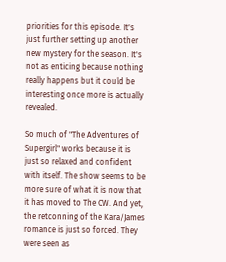priorities for this episode. It's just further setting up another new mystery for the season. It's not as enticing because nothing really happens but it could be interesting once more is actually revealed.

So much of "The Adventures of Supergirl" works because it is just so relaxed and confident with itself. The show seems to be more sure of what it is now that it has moved to The CW. And yet, the retconning of the Kara/James romance is just so forced. They were seen as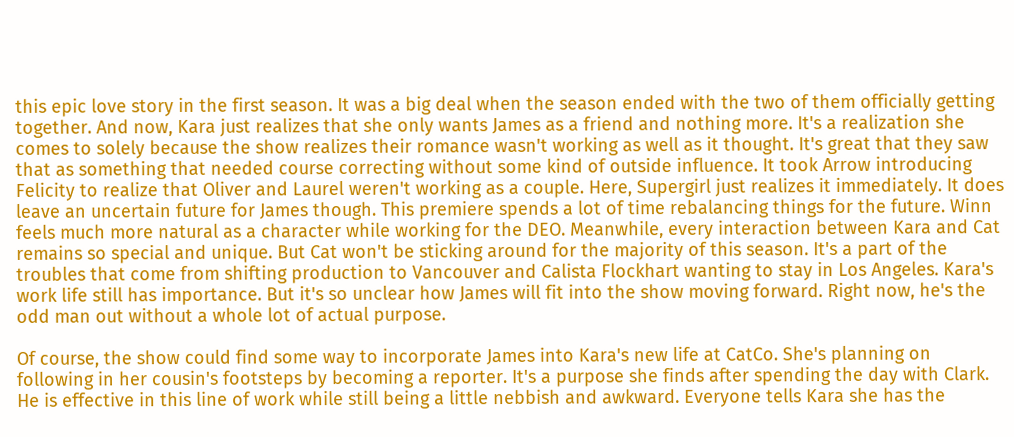this epic love story in the first season. It was a big deal when the season ended with the two of them officially getting together. And now, Kara just realizes that she only wants James as a friend and nothing more. It's a realization she comes to solely because the show realizes their romance wasn't working as well as it thought. It's great that they saw that as something that needed course correcting without some kind of outside influence. It took Arrow introducing Felicity to realize that Oliver and Laurel weren't working as a couple. Here, Supergirl just realizes it immediately. It does leave an uncertain future for James though. This premiere spends a lot of time rebalancing things for the future. Winn feels much more natural as a character while working for the DEO. Meanwhile, every interaction between Kara and Cat remains so special and unique. But Cat won't be sticking around for the majority of this season. It's a part of the troubles that come from shifting production to Vancouver and Calista Flockhart wanting to stay in Los Angeles. Kara's work life still has importance. But it's so unclear how James will fit into the show moving forward. Right now, he's the odd man out without a whole lot of actual purpose.

Of course, the show could find some way to incorporate James into Kara's new life at CatCo. She's planning on following in her cousin's footsteps by becoming a reporter. It's a purpose she finds after spending the day with Clark. He is effective in this line of work while still being a little nebbish and awkward. Everyone tells Kara she has the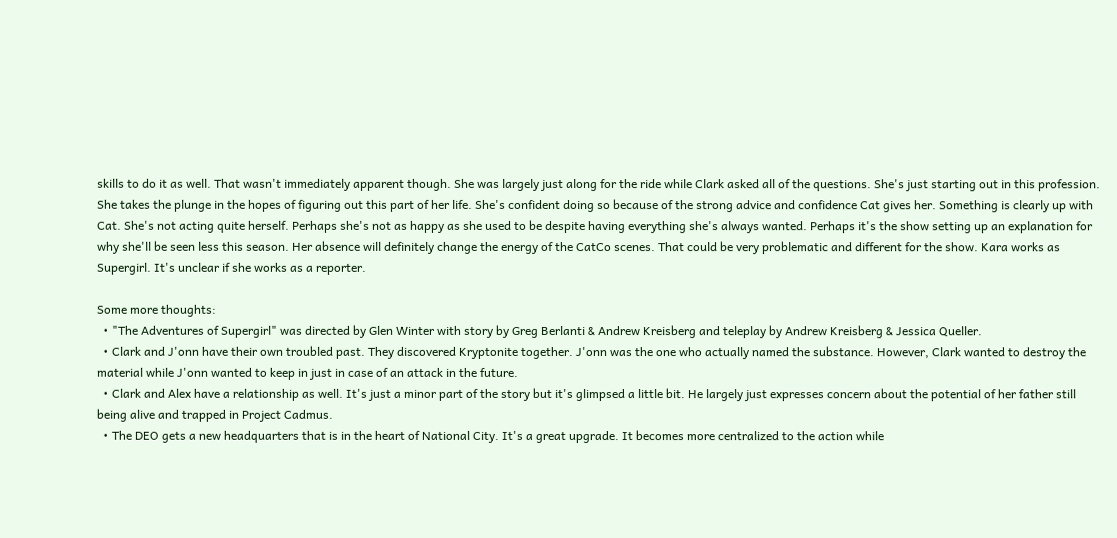skills to do it as well. That wasn't immediately apparent though. She was largely just along for the ride while Clark asked all of the questions. She's just starting out in this profession. She takes the plunge in the hopes of figuring out this part of her life. She's confident doing so because of the strong advice and confidence Cat gives her. Something is clearly up with Cat. She's not acting quite herself. Perhaps she's not as happy as she used to be despite having everything she's always wanted. Perhaps it's the show setting up an explanation for why she'll be seen less this season. Her absence will definitely change the energy of the CatCo scenes. That could be very problematic and different for the show. Kara works as Supergirl. It's unclear if she works as a reporter.

Some more thoughts:
  • "The Adventures of Supergirl" was directed by Glen Winter with story by Greg Berlanti & Andrew Kreisberg and teleplay by Andrew Kreisberg & Jessica Queller.
  • Clark and J'onn have their own troubled past. They discovered Kryptonite together. J'onn was the one who actually named the substance. However, Clark wanted to destroy the material while J'onn wanted to keep in just in case of an attack in the future.
  • Clark and Alex have a relationship as well. It's just a minor part of the story but it's glimpsed a little bit. He largely just expresses concern about the potential of her father still being alive and trapped in Project Cadmus.
  • The DEO gets a new headquarters that is in the heart of National City. It's a great upgrade. It becomes more centralized to the action while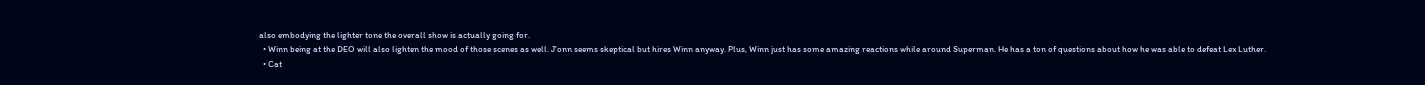also embodying the lighter tone the overall show is actually going for.
  • Winn being at the DEO will also lighten the mood of those scenes as well. J'onn seems skeptical but hires Winn anyway. Plus, Winn just has some amazing reactions while around Superman. He has a ton of questions about how he was able to defeat Lex Luther.
  • Cat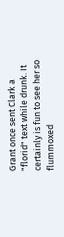Grant once sent Clark a "florid" text while drunk. It certainly is fun to see her so flummoxed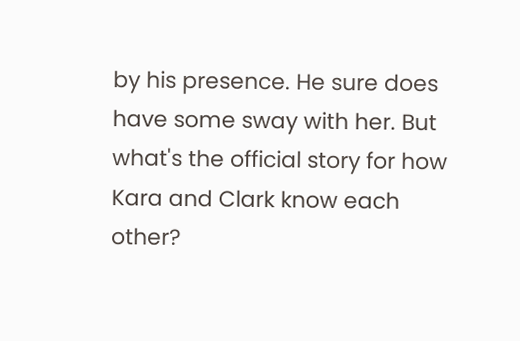by his presence. He sure does have some sway with her. But what's the official story for how Kara and Clark know each other?